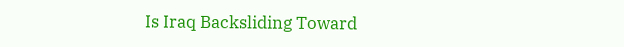Is Iraq Backsliding Toward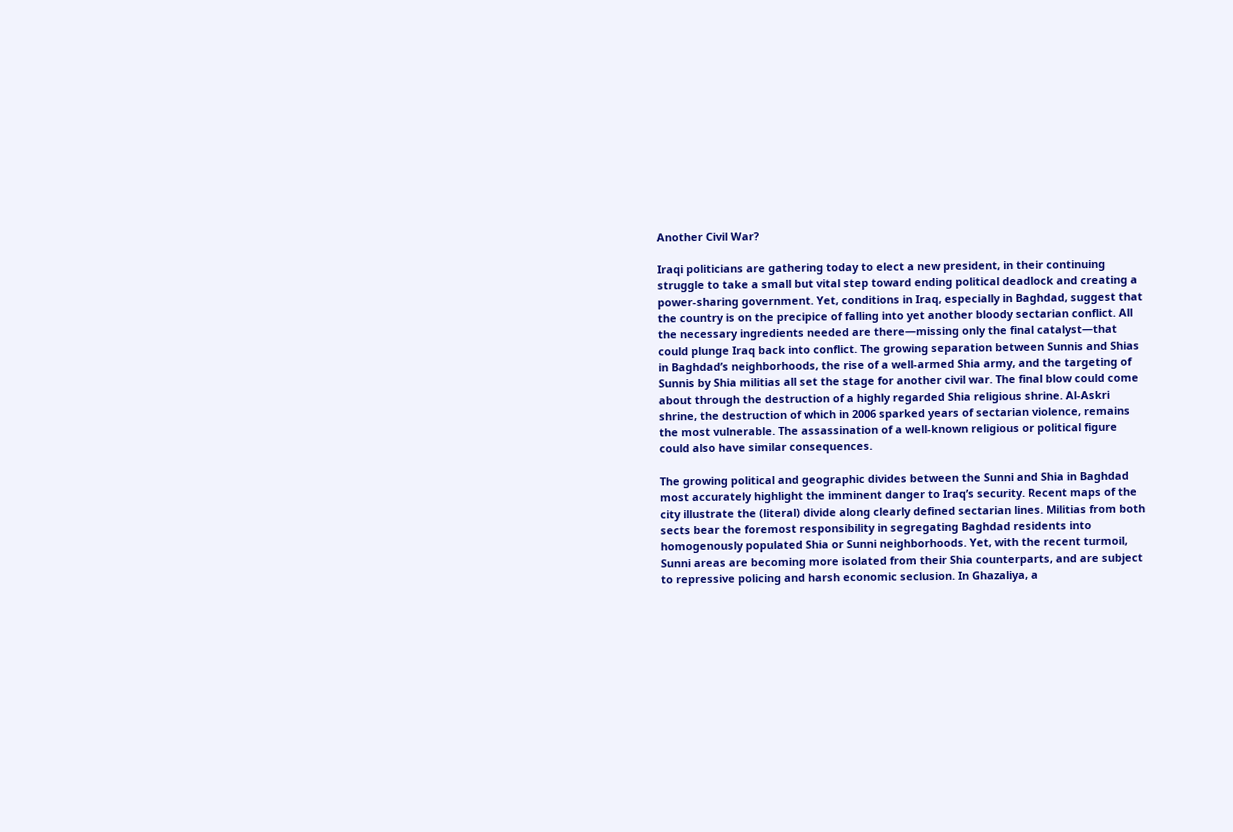Another Civil War?

Iraqi politicians are gathering today to elect a new president, in their continuing struggle to take a small but vital step toward ending political deadlock and creating a power-sharing government. Yet, conditions in Iraq, especially in Baghdad, suggest that the country is on the precipice of falling into yet another bloody sectarian conflict. All the necessary ingredients needed are there—missing only the final catalyst—that could plunge Iraq back into conflict. The growing separation between Sunnis and Shias in Baghdad’s neighborhoods, the rise of a well-armed Shia army, and the targeting of Sunnis by Shia militias all set the stage for another civil war. The final blow could come about through the destruction of a highly regarded Shia religious shrine. Al-Askri shrine, the destruction of which in 2006 sparked years of sectarian violence, remains the most vulnerable. The assassination of a well-known religious or political figure could also have similar consequences.

The growing political and geographic divides between the Sunni and Shia in Baghdad most accurately highlight the imminent danger to Iraq’s security. Recent maps of the city illustrate the (literal) divide along clearly defined sectarian lines. Militias from both sects bear the foremost responsibility in segregating Baghdad residents into homogenously populated Shia or Sunni neighborhoods. Yet, with the recent turmoil, Sunni areas are becoming more isolated from their Shia counterparts, and are subject to repressive policing and harsh economic seclusion. In Ghazaliya, a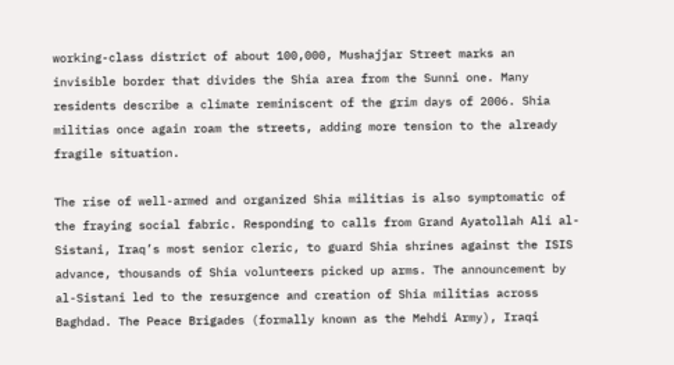working-class district of about 100,000, Mushajjar Street marks an invisible border that divides the Shia area from the Sunni one. Many residents describe a climate reminiscent of the grim days of 2006. Shia militias once again roam the streets, adding more tension to the already fragile situation.

The rise of well-armed and organized Shia militias is also symptomatic of the fraying social fabric. Responding to calls from Grand Ayatollah Ali al-Sistani, Iraq’s most senior cleric, to guard Shia shrines against the ISIS advance, thousands of Shia volunteers picked up arms. The announcement by al-Sistani led to the resurgence and creation of Shia militias across Baghdad. The Peace Brigades (formally known as the Mehdi Army), Iraqi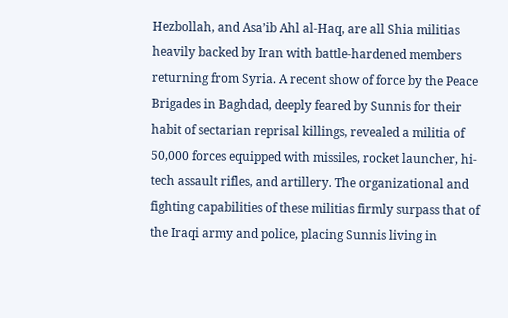Hezbollah, and Asa’ib Ahl al-Haq, are all Shia militias heavily backed by Iran with battle-hardened members returning from Syria. A recent show of force by the Peace Brigades in Baghdad, deeply feared by Sunnis for their habit of sectarian reprisal killings, revealed a militia of 50,000 forces equipped with missiles, rocket launcher, hi-tech assault rifles, and artillery. The organizational and fighting capabilities of these militias firmly surpass that of the Iraqi army and police, placing Sunnis living in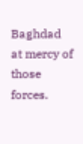Baghdad at mercy of those forces.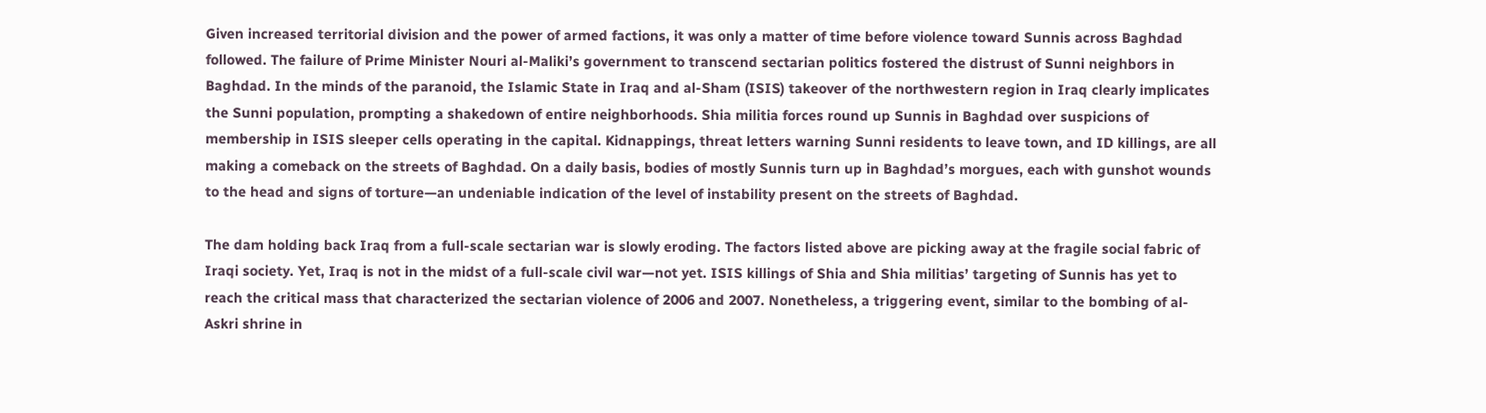Given increased territorial division and the power of armed factions, it was only a matter of time before violence toward Sunnis across Baghdad followed. The failure of Prime Minister Nouri al-Maliki’s government to transcend sectarian politics fostered the distrust of Sunni neighbors in Baghdad. In the minds of the paranoid, the Islamic State in Iraq and al-Sham (ISIS) takeover of the northwestern region in Iraq clearly implicates the Sunni population, prompting a shakedown of entire neighborhoods. Shia militia forces round up Sunnis in Baghdad over suspicions of membership in ISIS sleeper cells operating in the capital. Kidnappings, threat letters warning Sunni residents to leave town, and ID killings, are all making a comeback on the streets of Baghdad. On a daily basis, bodies of mostly Sunnis turn up in Baghdad’s morgues, each with gunshot wounds to the head and signs of torture—an undeniable indication of the level of instability present on the streets of Baghdad.

The dam holding back Iraq from a full-scale sectarian war is slowly eroding. The factors listed above are picking away at the fragile social fabric of Iraqi society. Yet, Iraq is not in the midst of a full-scale civil war—not yet. ISIS killings of Shia and Shia militias’ targeting of Sunnis has yet to reach the critical mass that characterized the sectarian violence of 2006 and 2007. Nonetheless, a triggering event, similar to the bombing of al-Askri shrine in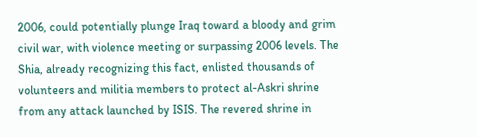2006, could potentially plunge Iraq toward a bloody and grim civil war, with violence meeting or surpassing 2006 levels. The Shia, already recognizing this fact, enlisted thousands of volunteers and militia members to protect al-Askri shrine from any attack launched by ISIS. The revered shrine in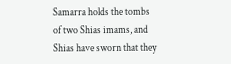Samarra holds the tombs of two Shias imams, and Shias have sworn that they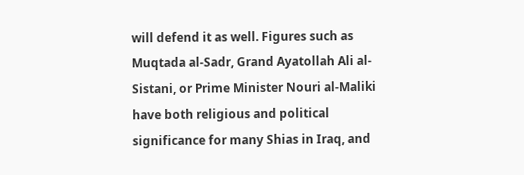will defend it as well. Figures such as Muqtada al-Sadr, Grand Ayatollah Ali al-Sistani, or Prime Minister Nouri al-Maliki have both religious and political significance for many Shias in Iraq, and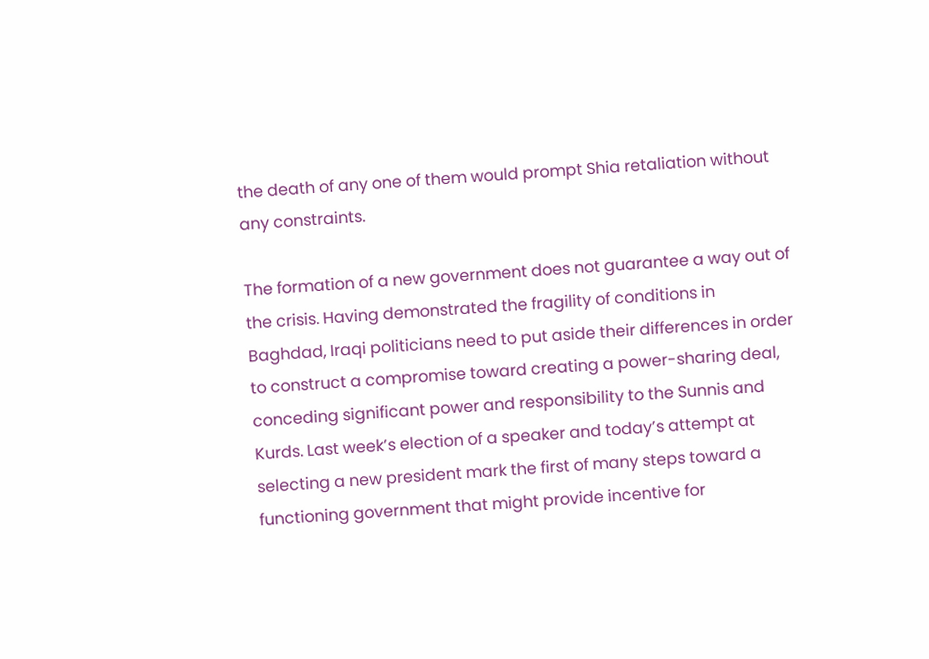the death of any one of them would prompt Shia retaliation without any constraints.

The formation of a new government does not guarantee a way out of the crisis. Having demonstrated the fragility of conditions in Baghdad, Iraqi politicians need to put aside their differences in order to construct a compromise toward creating a power-sharing deal, conceding significant power and responsibility to the Sunnis and Kurds. Last week’s election of a speaker and today’s attempt at selecting a new president mark the first of many steps toward a functioning government that might provide incentive for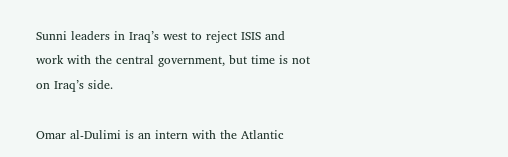Sunni leaders in Iraq’s west to reject ISIS and work with the central government, but time is not on Iraq’s side.

Omar al-Dulimi is an intern with the Atlantic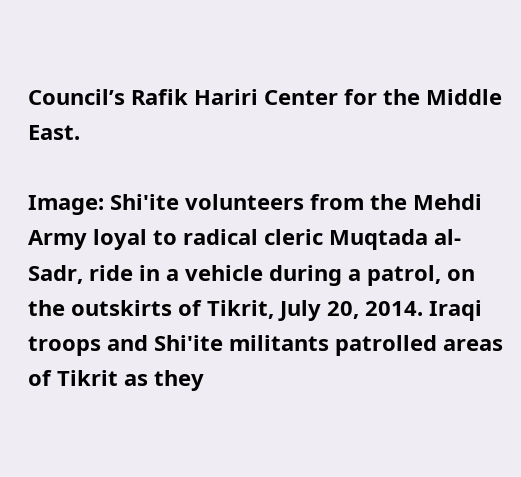Council’s Rafik Hariri Center for the Middle East.

Image: Shi'ite volunteers from the Mehdi Army loyal to radical cleric Muqtada al-Sadr, ride in a vehicle during a patrol, on the outskirts of Tikrit, July 20, 2014. Iraqi troops and Shi'ite militants patrolled areas of Tikrit as they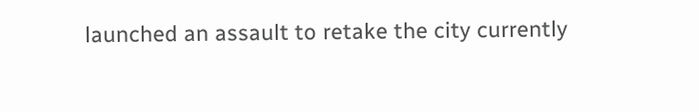launched an assault to retake the city currently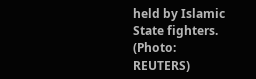held by Islamic State fighters. (Photo: REUTERS)